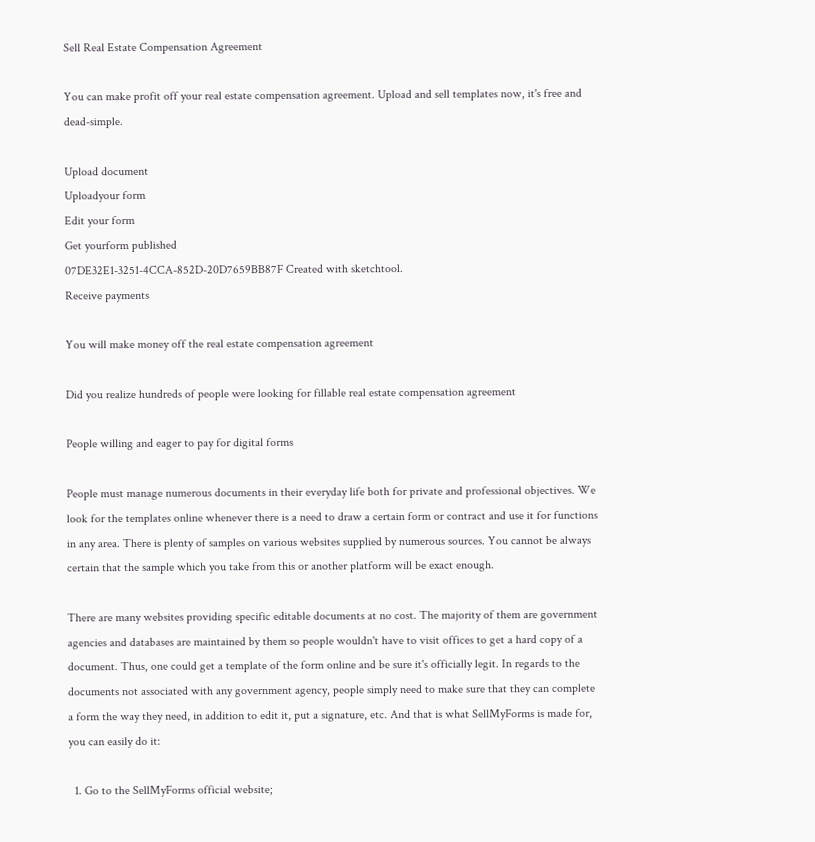Sell Real Estate Compensation Agreement

You can make profit off your real estate compensation agreement. Upload and sell templates now, it's free and dead-simple.

Upload document
Uploadyour form
Edit your form
Get yourform published
07DE32E1-3251-4CCA-852D-20D7659BB87F Created with sketchtool.
Receive payments

You will make money off the real estate compensation agreement

Did you realize hundreds of people were looking for fillable real estate compensation agreement

People willing and eager to pay for digital forms

People must manage numerous documents in their everyday life both for private and professional objectives. We look for the templates online whenever there is a need to draw a certain form or contract and use it for functions in any area. There is plenty of samples on various websites supplied by numerous sources. You cannot be always certain that the sample which you take from this or another platform will be exact enough.

There are many websites providing specific editable documents at no cost. The majority of them are government agencies and databases are maintained by them so people wouldn't have to visit offices to get a hard copy of a document. Thus, one could get a template of the form online and be sure it's officially legit. In regards to the documents not associated with any government agency, people simply need to make sure that they can complete a form the way they need, in addition to edit it, put a signature, etc. And that is what SellMyForms is made for, you can easily do it:

  1. Go to the SellMyForms official website;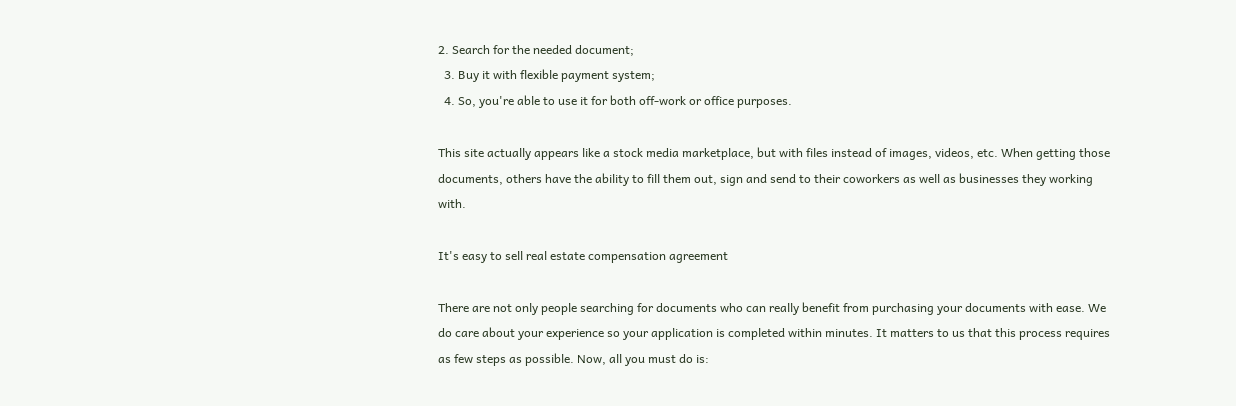2. Search for the needed document;
  3. Buy it with flexible payment system;
  4. So, you're able to use it for both off-work or office purposes.

This site actually appears like a stock media marketplace, but with files instead of images, videos, etc. When getting those documents, others have the ability to fill them out, sign and send to their coworkers as well as businesses they working with.

It's easy to sell real estate compensation agreement

There are not only people searching for documents who can really benefit from purchasing your documents with ease. We do care about your experience so your application is completed within minutes. It matters to us that this process requires as few steps as possible. Now, all you must do is: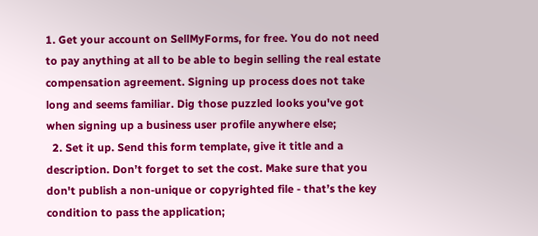1. Get your account on SellMyForms, for free. You do not need to pay anything at all to be able to begin selling the real estate compensation agreement. Signing up process does not take long and seems familiar. Dig those puzzled looks you've got when signing up a business user profile anywhere else;
  2. Set it up. Send this form template, give it title and a description. Don’t forget to set the cost. Make sure that you don't publish a non-unique or copyrighted file - that’s the key condition to pass the application;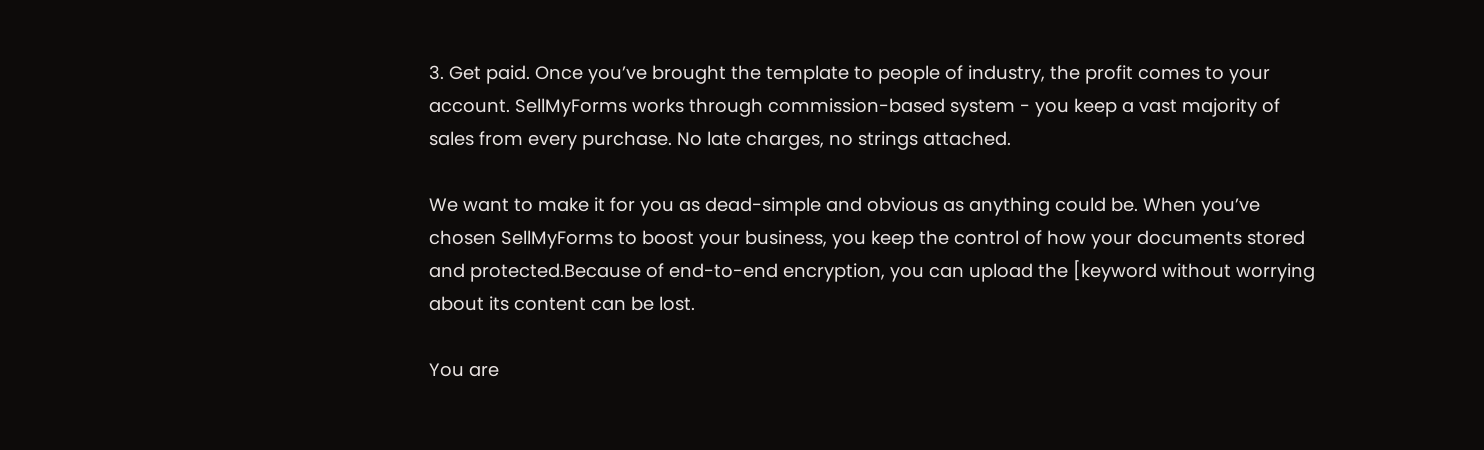3. Get paid. Once you’ve brought the template to people of industry, the profit comes to your account. SellMyForms works through commission-based system - you keep a vast majority of sales from every purchase. No late charges, no strings attached.

We want to make it for you as dead-simple and obvious as anything could be. When you’ve chosen SellMyForms to boost your business, you keep the control of how your documents stored and protected.Because of end-to-end encryption, you can upload the [keyword without worrying about its content can be lost.

You are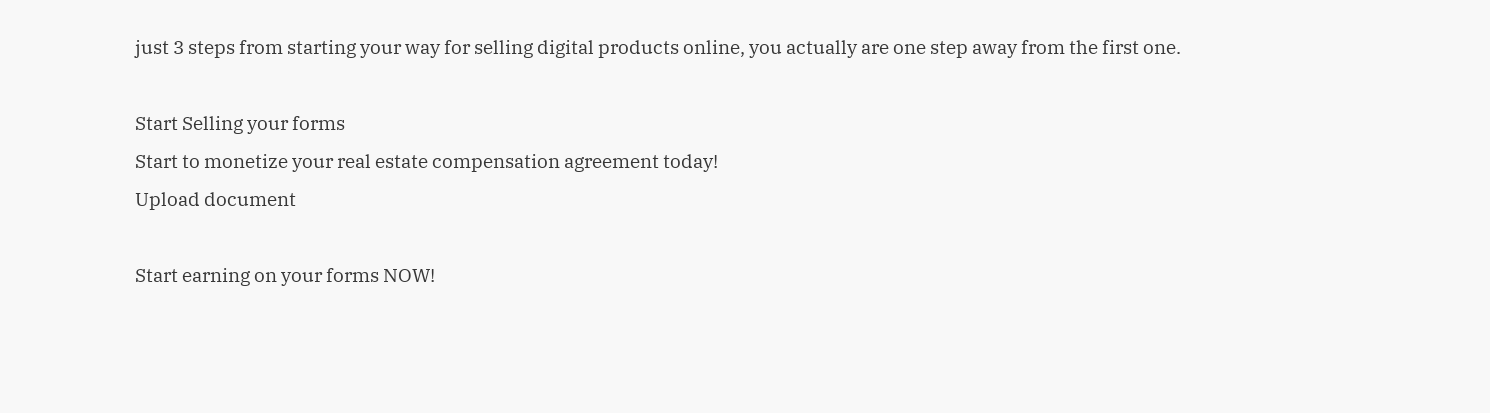just 3 steps from starting your way for selling digital products online, you actually are one step away from the first one.

Start Selling your forms
Start to monetize your real estate compensation agreement today!
Upload document

Start earning on your forms NOW!